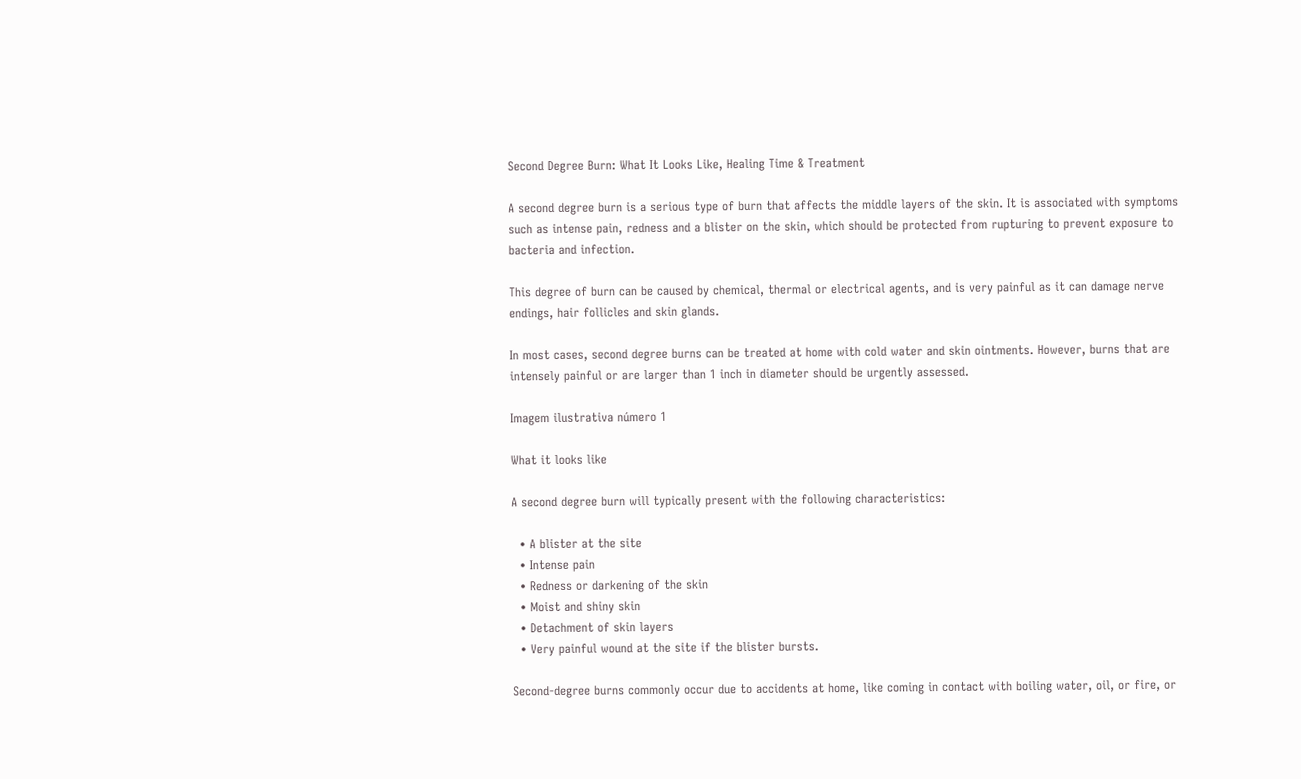Second Degree Burn: What It Looks Like, Healing Time & Treatment

A second degree burn is a serious type of burn that affects the middle layers of the skin. It is associated with symptoms such as intense pain, redness and a blister on the skin, which should be protected from rupturing to prevent exposure to bacteria and infection.

This degree of burn can be caused by chemical, thermal or electrical agents, and is very painful as it can damage nerve endings, hair follicles and skin glands.

In most cases, second degree burns can be treated at home with cold water and skin ointments. However, burns that are intensely painful or are larger than 1 inch in diameter should be urgently assessed.

Imagem ilustrativa número 1

What it looks like

A second degree burn will typically present with the following characteristics:

  • A blister at the site
  • Intense pain
  • Redness or darkening of the skin
  • Moist and shiny skin
  • Detachment of skin layers
  • Very painful wound at the site if the blister bursts.

Second-degree burns commonly occur due to accidents at home, like coming in contact with boiling water, oil, or fire, or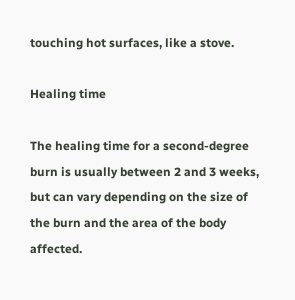touching hot surfaces, like a stove.

Healing time

The healing time for a second-degree burn is usually between 2 and 3 weeks, but can vary depending on the size of the burn and the area of the body affected.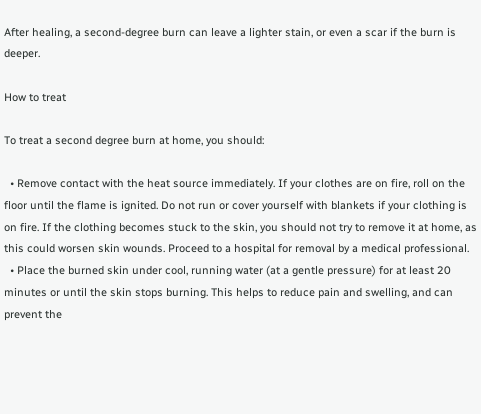After healing, a second-degree burn can leave a lighter stain, or even a scar if the burn is deeper.

How to treat

To treat a second degree burn at home, you should:

  • Remove contact with the heat source immediately. If your clothes are on fire, roll on the floor until the flame is ignited. Do not run or cover yourself with blankets if your clothing is on fire. If the clothing becomes stuck to the skin, you should not try to remove it at home, as this could worsen skin wounds. Proceed to a hospital for removal by a medical professional.
  • Place the burned skin under cool, running water (at a gentle pressure) for at least 20 minutes or until the skin stops burning. This helps to reduce pain and swelling, and can prevent the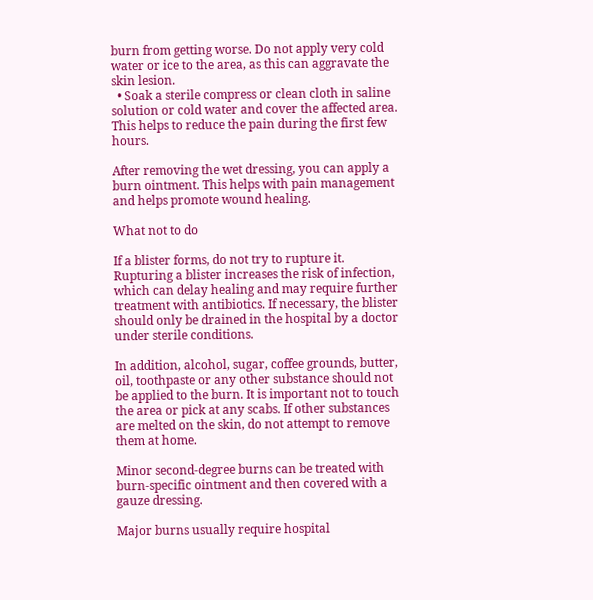burn from getting worse. Do not apply very cold water or ice to the area, as this can aggravate the skin lesion.
  • Soak a sterile compress or clean cloth in saline solution or cold water and cover the affected area. This helps to reduce the pain during the first few hours.

After removing the wet dressing, you can apply a burn ointment. This helps with pain management and helps promote wound healing.

What not to do

If a blister forms, do not try to rupture it. Rupturing a blister increases the risk of infection, which can delay healing and may require further treatment with antibiotics. If necessary, the blister should only be drained in the hospital by a doctor under sterile conditions.

In addition, alcohol, sugar, coffee grounds, butter, oil, toothpaste or any other substance should not be applied to the burn. It is important not to touch the area or pick at any scabs. If other substances are melted on the skin, do not attempt to remove them at home.

Minor second-degree burns can be treated with burn-specific ointment and then covered with a gauze dressing.

Major burns usually require hospital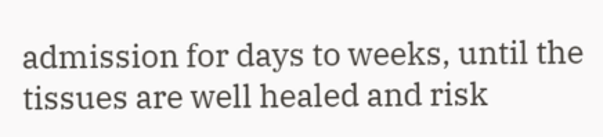admission for days to weeks, until the tissues are well healed and risk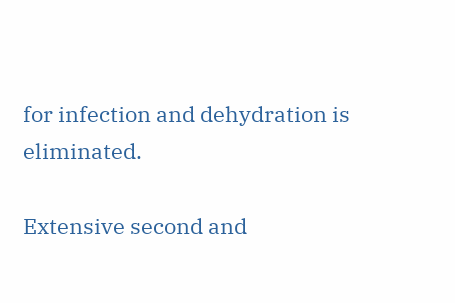for infection and dehydration is eliminated.

Extensive second and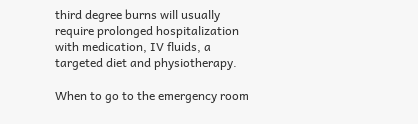third degree burns will usually require prolonged hospitalization with medication, IV fluids, a targeted diet and physiotherapy.

When to go to the emergency room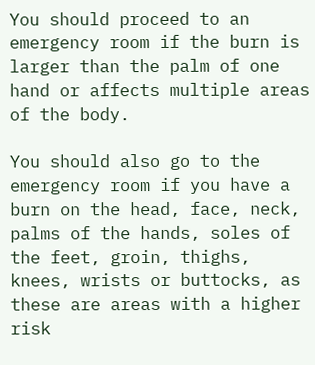You should proceed to an emergency room if the burn is larger than the palm of one hand or affects multiple areas of the body.

You should also go to the emergency room if you have a burn on the head, face, neck, palms of the hands, soles of the feet, groin, thighs, knees, wrists or buttocks, as these are areas with a higher risk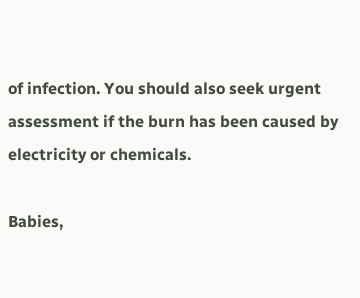of infection. You should also seek urgent assessment if the burn has been caused by electricity or chemicals.

Babies,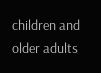children and older adults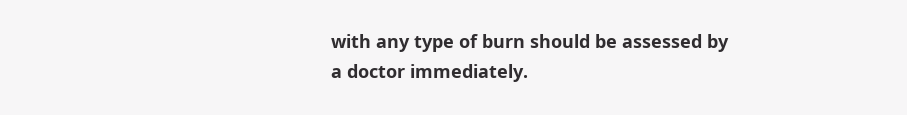with any type of burn should be assessed by a doctor immediately.